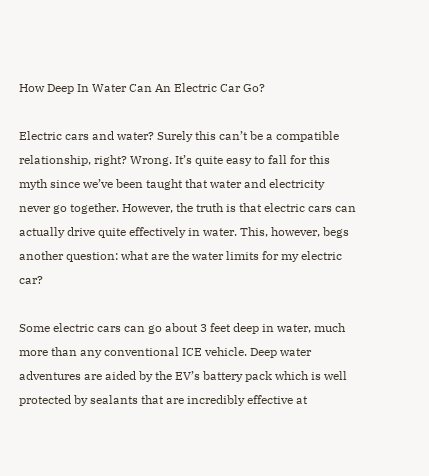How Deep In Water Can An Electric Car Go?

Electric cars and water? Surely this can’t be a compatible relationship, right? Wrong. It’s quite easy to fall for this myth since we’ve been taught that water and electricity never go together. However, the truth is that electric cars can actually drive quite effectively in water. This, however, begs another question: what are the water limits for my electric car?

Some electric cars can go about 3 feet deep in water, much more than any conventional ICE vehicle. Deep water adventures are aided by the EV’s battery pack which is well protected by sealants that are incredibly effective at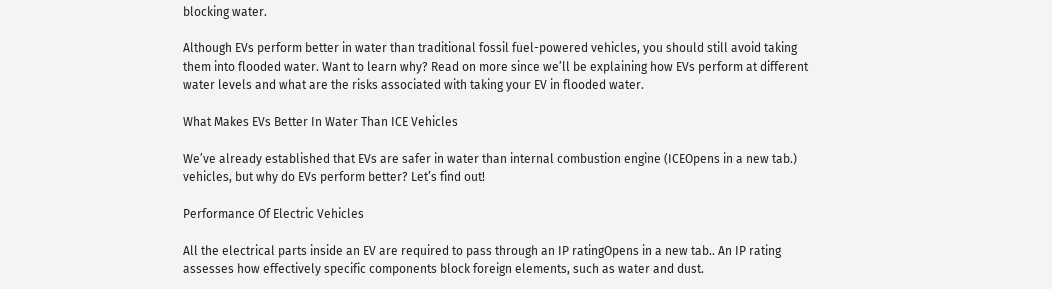blocking water.

Although EVs perform better in water than traditional fossil fuel-powered vehicles, you should still avoid taking them into flooded water. Want to learn why? Read on more since we’ll be explaining how EVs perform at different water levels and what are the risks associated with taking your EV in flooded water.

What Makes EVs Better In Water Than ICE Vehicles

We’ve already established that EVs are safer in water than internal combustion engine (ICEOpens in a new tab.) vehicles, but why do EVs perform better? Let’s find out!

Performance Of Electric Vehicles

All the electrical parts inside an EV are required to pass through an IP ratingOpens in a new tab.. An IP rating assesses how effectively specific components block foreign elements, such as water and dust.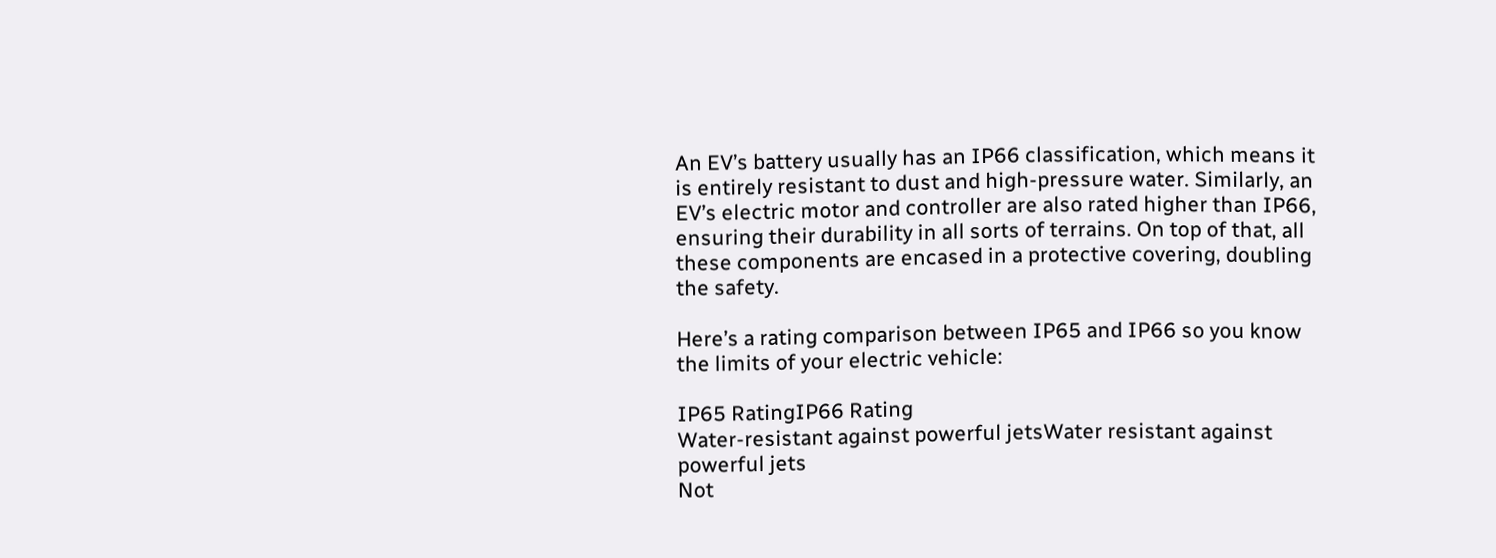An EV’s battery usually has an IP66 classification, which means it is entirely resistant to dust and high-pressure water. Similarly, an EV’s electric motor and controller are also rated higher than IP66, ensuring their durability in all sorts of terrains. On top of that, all these components are encased in a protective covering, doubling the safety.

Here’s a rating comparison between IP65 and IP66 so you know the limits of your electric vehicle:

IP65 RatingIP66 Rating
Water-resistant against powerful jetsWater resistant against powerful jets
Not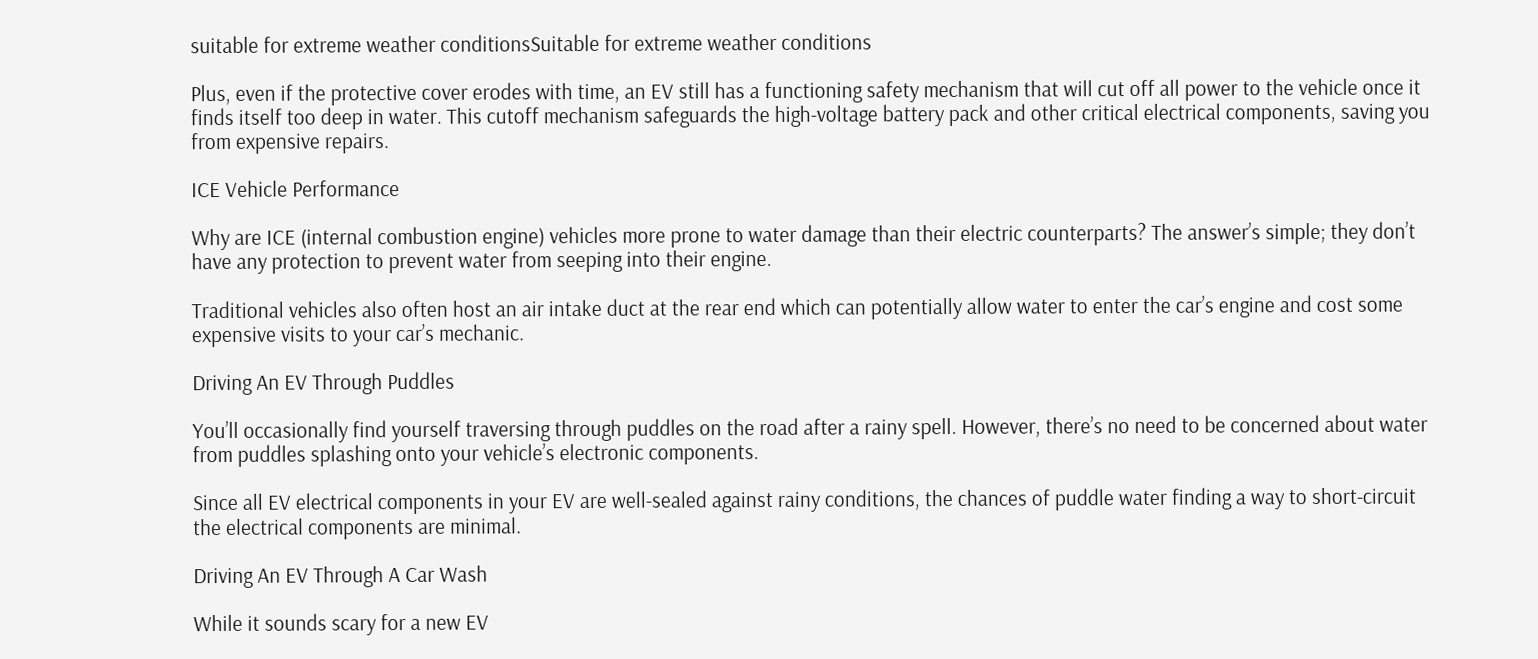suitable for extreme weather conditionsSuitable for extreme weather conditions

Plus, even if the protective cover erodes with time, an EV still has a functioning safety mechanism that will cut off all power to the vehicle once it finds itself too deep in water. This cutoff mechanism safeguards the high-voltage battery pack and other critical electrical components, saving you from expensive repairs.

ICE Vehicle Performance

Why are ICE (internal combustion engine) vehicles more prone to water damage than their electric counterparts? The answer’s simple; they don’t have any protection to prevent water from seeping into their engine.

Traditional vehicles also often host an air intake duct at the rear end which can potentially allow water to enter the car’s engine and cost some expensive visits to your car’s mechanic.

Driving An EV Through Puddles

You’ll occasionally find yourself traversing through puddles on the road after a rainy spell. However, there’s no need to be concerned about water from puddles splashing onto your vehicle’s electronic components.

Since all EV electrical components in your EV are well-sealed against rainy conditions, the chances of puddle water finding a way to short-circuit the electrical components are minimal.

Driving An EV Through A Car Wash

While it sounds scary for a new EV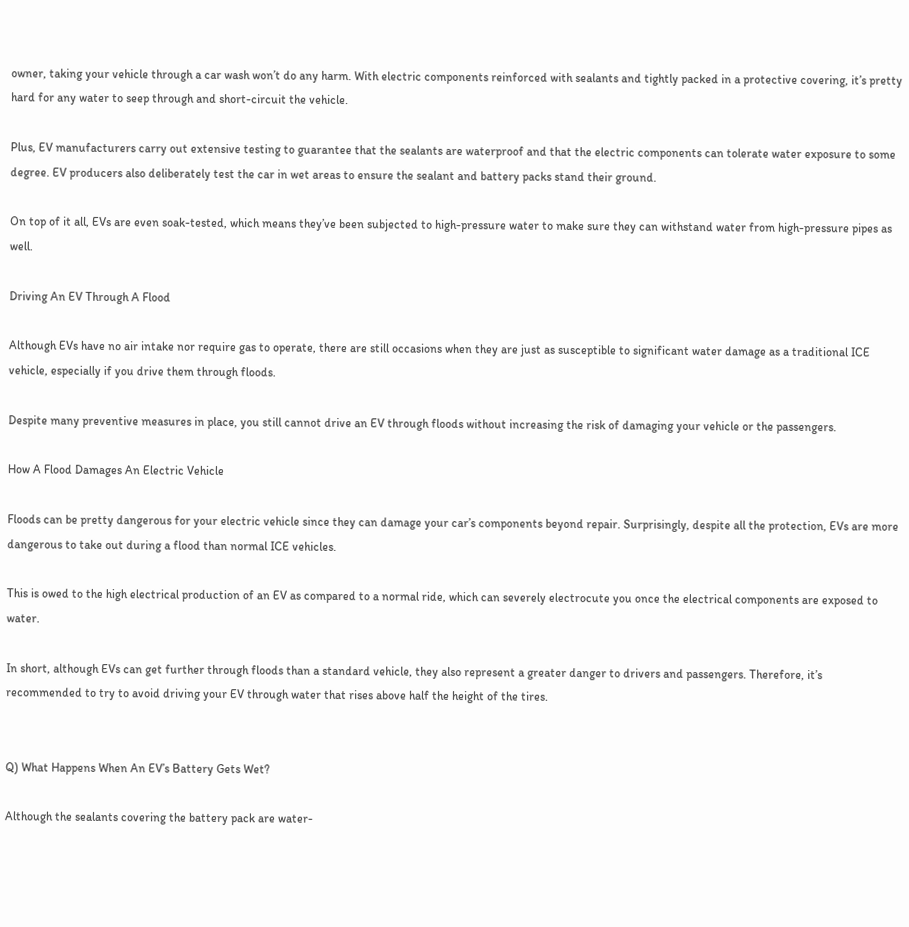owner, taking your vehicle through a car wash won’t do any harm. With electric components reinforced with sealants and tightly packed in a protective covering, it’s pretty hard for any water to seep through and short-circuit the vehicle.

Plus, EV manufacturers carry out extensive testing to guarantee that the sealants are waterproof and that the electric components can tolerate water exposure to some degree. EV producers also deliberately test the car in wet areas to ensure the sealant and battery packs stand their ground.

On top of it all, EVs are even soak-tested, which means they’ve been subjected to high-pressure water to make sure they can withstand water from high-pressure pipes as well.

Driving An EV Through A Flood

Although EVs have no air intake nor require gas to operate, there are still occasions when they are just as susceptible to significant water damage as a traditional ICE vehicle, especially if you drive them through floods.

Despite many preventive measures in place, you still cannot drive an EV through floods without increasing the risk of damaging your vehicle or the passengers.

How A Flood Damages An Electric Vehicle

Floods can be pretty dangerous for your electric vehicle since they can damage your car’s components beyond repair. Surprisingly, despite all the protection, EVs are more dangerous to take out during a flood than normal ICE vehicles.

This is owed to the high electrical production of an EV as compared to a normal ride, which can severely electrocute you once the electrical components are exposed to water.

In short, although EVs can get further through floods than a standard vehicle, they also represent a greater danger to drivers and passengers. Therefore, it’s recommended to try to avoid driving your EV through water that rises above half the height of the tires.


Q) What Happens When An EV’s Battery Gets Wet?

Although the sealants covering the battery pack are water-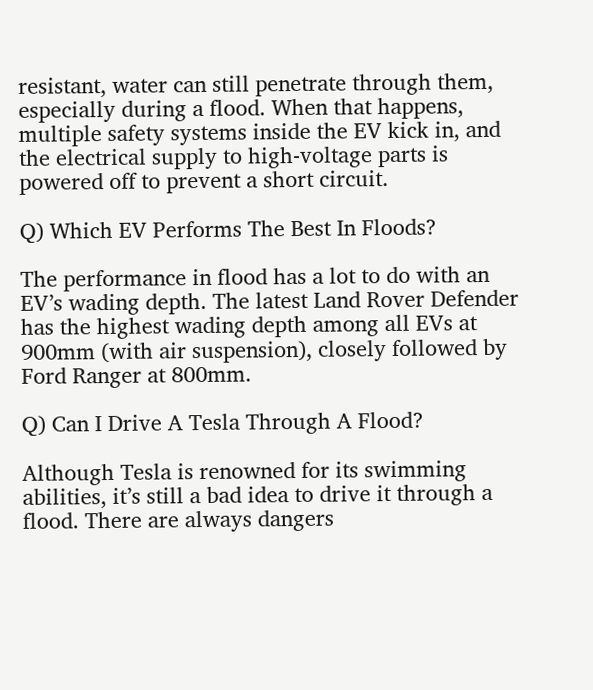resistant, water can still penetrate through them, especially during a flood. When that happens, multiple safety systems inside the EV kick in, and the electrical supply to high-voltage parts is powered off to prevent a short circuit.

Q) Which EV Performs The Best In Floods?

The performance in flood has a lot to do with an EV’s wading depth. The latest Land Rover Defender has the highest wading depth among all EVs at 900mm (with air suspension), closely followed by Ford Ranger at 800mm.

Q) Can I Drive A Tesla Through A Flood?

Although Tesla is renowned for its swimming abilities, it’s still a bad idea to drive it through a flood. There are always dangers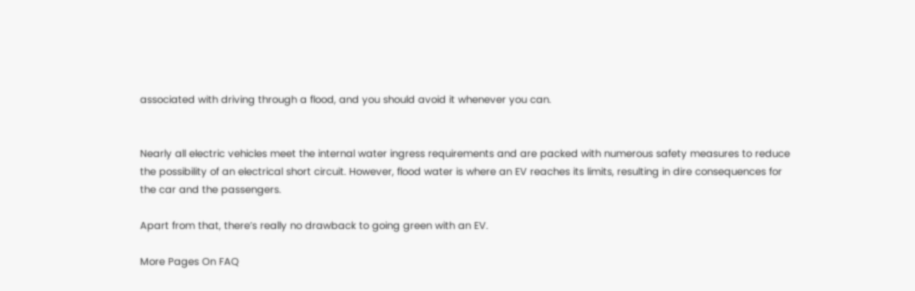associated with driving through a flood, and you should avoid it whenever you can.


Nearly all electric vehicles meet the internal water ingress requirements and are packed with numerous safety measures to reduce the possibility of an electrical short circuit. However, flood water is where an EV reaches its limits, resulting in dire consequences for the car and the passengers.

Apart from that, there’s really no drawback to going green with an EV.

More Pages On FAQ